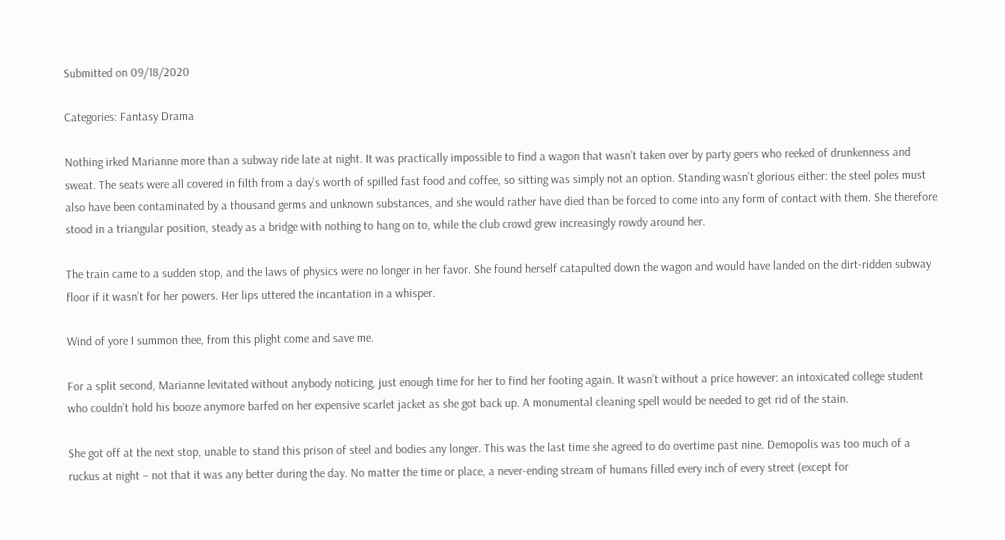Submitted on 09/18/2020

Categories: Fantasy Drama

Nothing irked Marianne more than a subway ride late at night. It was practically impossible to find a wagon that wasn’t taken over by party goers who reeked of drunkenness and sweat. The seats were all covered in filth from a day’s worth of spilled fast food and coffee, so sitting was simply not an option. Standing wasn’t glorious either: the steel poles must also have been contaminated by a thousand germs and unknown substances, and she would rather have died than be forced to come into any form of contact with them. She therefore stood in a triangular position, steady as a bridge with nothing to hang on to, while the club crowd grew increasingly rowdy around her.

The train came to a sudden stop, and the laws of physics were no longer in her favor. She found herself catapulted down the wagon and would have landed on the dirt-ridden subway floor if it wasn’t for her powers. Her lips uttered the incantation in a whisper.

Wind of yore I summon thee, from this plight come and save me.

For a split second, Marianne levitated without anybody noticing, just enough time for her to find her footing again. It wasn’t without a price however: an intoxicated college student who couldn’t hold his booze anymore barfed on her expensive scarlet jacket as she got back up. A monumental cleaning spell would be needed to get rid of the stain.

She got off at the next stop, unable to stand this prison of steel and bodies any longer. This was the last time she agreed to do overtime past nine. Demopolis was too much of a ruckus at night – not that it was any better during the day. No matter the time or place, a never-ending stream of humans filled every inch of every street (except for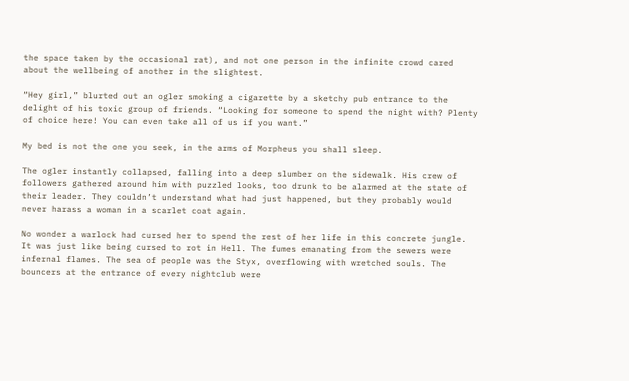the space taken by the occasional rat), and not one person in the infinite crowd cared about the wellbeing of another in the slightest.

“Hey girl,” blurted out an ogler smoking a cigarette by a sketchy pub entrance to the delight of his toxic group of friends. “Looking for someone to spend the night with? Plenty of choice here! You can even take all of us if you want.”

My bed is not the one you seek, in the arms of Morpheus you shall sleep.

The ogler instantly collapsed, falling into a deep slumber on the sidewalk. His crew of followers gathered around him with puzzled looks, too drunk to be alarmed at the state of their leader. They couldn’t understand what had just happened, but they probably would never harass a woman in a scarlet coat again.

No wonder a warlock had cursed her to spend the rest of her life in this concrete jungle. It was just like being cursed to rot in Hell. The fumes emanating from the sewers were infernal flames. The sea of people was the Styx, overflowing with wretched souls. The bouncers at the entrance of every nightclub were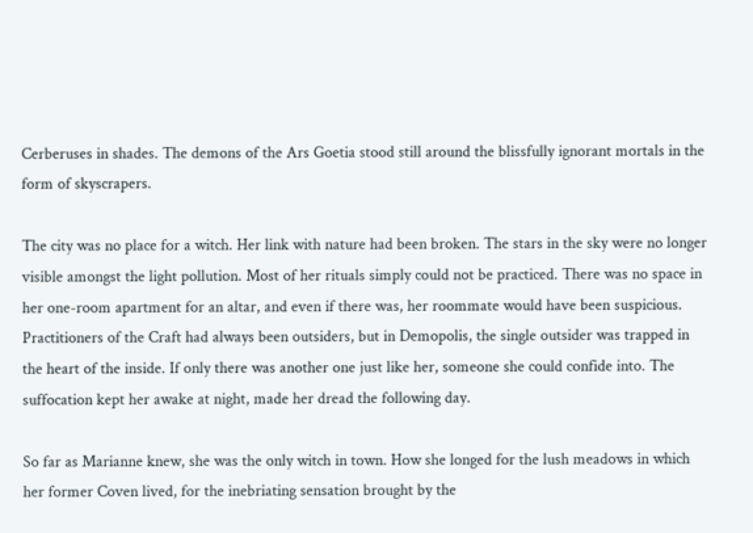Cerberuses in shades. The demons of the Ars Goetia stood still around the blissfully ignorant mortals in the form of skyscrapers.

The city was no place for a witch. Her link with nature had been broken. The stars in the sky were no longer visible amongst the light pollution. Most of her rituals simply could not be practiced. There was no space in her one-room apartment for an altar, and even if there was, her roommate would have been suspicious. Practitioners of the Craft had always been outsiders, but in Demopolis, the single outsider was trapped in the heart of the inside. If only there was another one just like her, someone she could confide into. The suffocation kept her awake at night, made her dread the following day.

So far as Marianne knew, she was the only witch in town. How she longed for the lush meadows in which her former Coven lived, for the inebriating sensation brought by the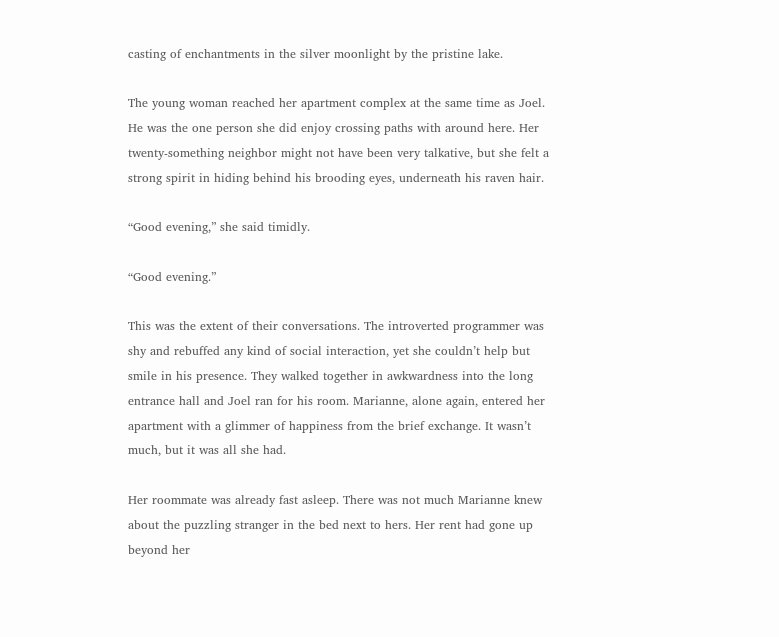casting of enchantments in the silver moonlight by the pristine lake.

The young woman reached her apartment complex at the same time as Joel. He was the one person she did enjoy crossing paths with around here. Her twenty-something neighbor might not have been very talkative, but she felt a strong spirit in hiding behind his brooding eyes, underneath his raven hair.

“Good evening,” she said timidly.

“Good evening.”

This was the extent of their conversations. The introverted programmer was shy and rebuffed any kind of social interaction, yet she couldn’t help but smile in his presence. They walked together in awkwardness into the long entrance hall and Joel ran for his room. Marianne, alone again, entered her apartment with a glimmer of happiness from the brief exchange. It wasn’t much, but it was all she had.

Her roommate was already fast asleep. There was not much Marianne knew about the puzzling stranger in the bed next to hers. Her rent had gone up beyond her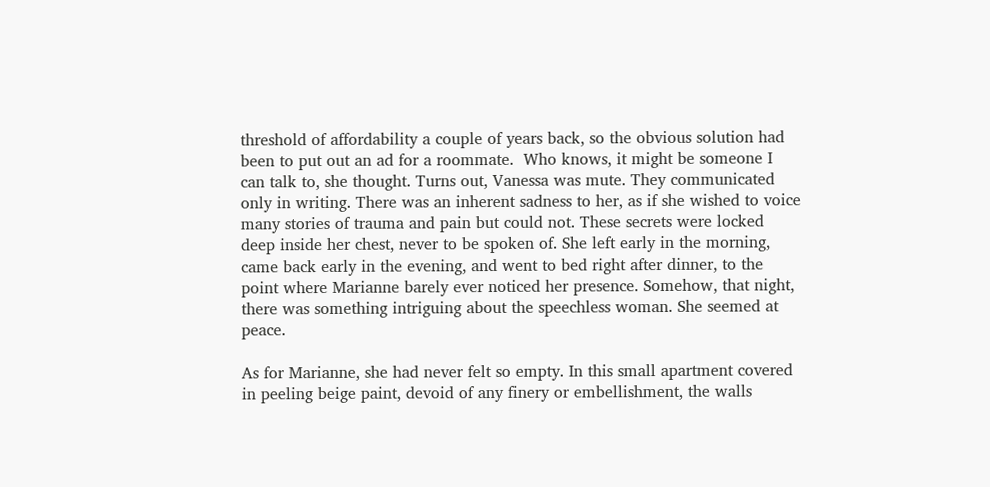threshold of affordability a couple of years back, so the obvious solution had been to put out an ad for a roommate.  Who knows, it might be someone I can talk to, she thought. Turns out, Vanessa was mute. They communicated only in writing. There was an inherent sadness to her, as if she wished to voice many stories of trauma and pain but could not. These secrets were locked deep inside her chest, never to be spoken of. She left early in the morning, came back early in the evening, and went to bed right after dinner, to the point where Marianne barely ever noticed her presence. Somehow, that night, there was something intriguing about the speechless woman. She seemed at peace.

As for Marianne, she had never felt so empty. In this small apartment covered in peeling beige paint, devoid of any finery or embellishment, the walls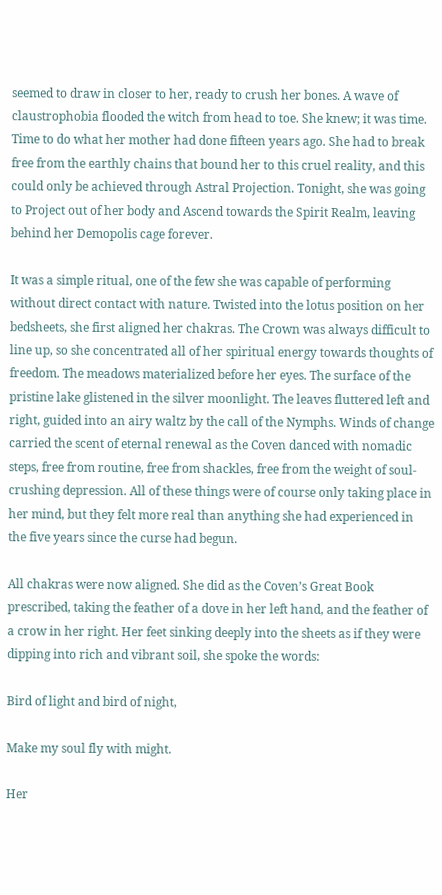seemed to draw in closer to her, ready to crush her bones. A wave of claustrophobia flooded the witch from head to toe. She knew; it was time. Time to do what her mother had done fifteen years ago. She had to break free from the earthly chains that bound her to this cruel reality, and this could only be achieved through Astral Projection. Tonight, she was going to Project out of her body and Ascend towards the Spirit Realm, leaving behind her Demopolis cage forever.

It was a simple ritual, one of the few she was capable of performing without direct contact with nature. Twisted into the lotus position on her bedsheets, she first aligned her chakras. The Crown was always difficult to line up, so she concentrated all of her spiritual energy towards thoughts of freedom. The meadows materialized before her eyes. The surface of the pristine lake glistened in the silver moonlight. The leaves fluttered left and right, guided into an airy waltz by the call of the Nymphs. Winds of change carried the scent of eternal renewal as the Coven danced with nomadic steps, free from routine, free from shackles, free from the weight of soul-crushing depression. All of these things were of course only taking place in her mind, but they felt more real than anything she had experienced in the five years since the curse had begun.

All chakras were now aligned. She did as the Coven’s Great Book prescribed, taking the feather of a dove in her left hand, and the feather of a crow in her right. Her feet sinking deeply into the sheets as if they were dipping into rich and vibrant soil, she spoke the words:

Bird of light and bird of night,

Make my soul fly with might.

Her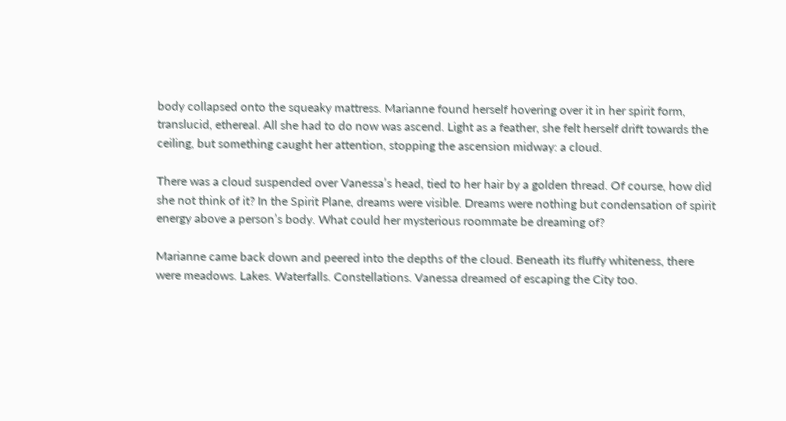body collapsed onto the squeaky mattress. Marianne found herself hovering over it in her spirit form, translucid, ethereal. All she had to do now was ascend. Light as a feather, she felt herself drift towards the ceiling, but something caught her attention, stopping the ascension midway: a cloud.

There was a cloud suspended over Vanessa’s head, tied to her hair by a golden thread. Of course, how did she not think of it? In the Spirit Plane, dreams were visible. Dreams were nothing but condensation of spirit energy above a person’s body. What could her mysterious roommate be dreaming of?

Marianne came back down and peered into the depths of the cloud. Beneath its fluffy whiteness, there were meadows. Lakes. Waterfalls. Constellations. Vanessa dreamed of escaping the City too.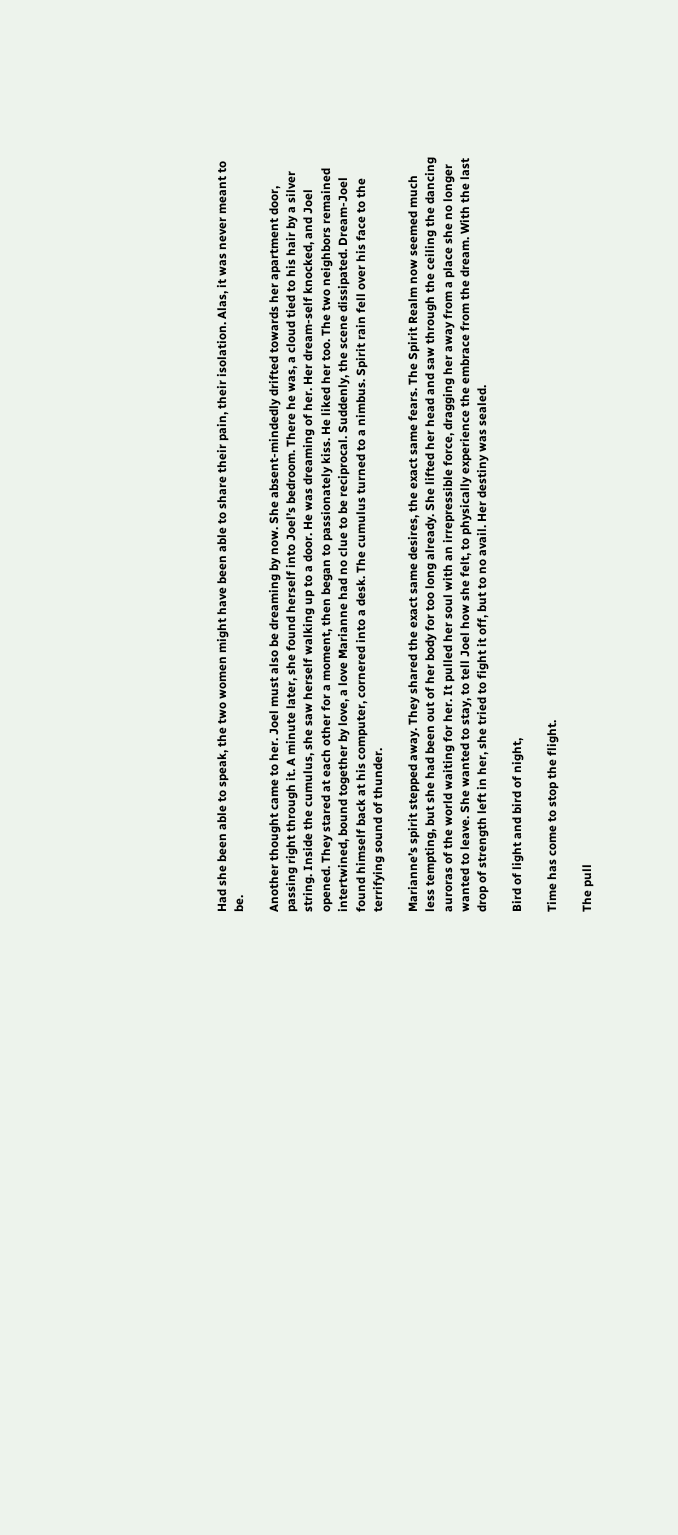Had she been able to speak, the two women might have been able to share their pain, their isolation. Alas, it was never meant to be.

Another thought came to her. Joel must also be dreaming by now. She absent-mindedly drifted towards her apartment door, passing right through it. A minute later, she found herself into Joel’s bedroom. There he was, a cloud tied to his hair by a silver string. Inside the cumulus, she saw herself walking up to a door. He was dreaming of her. Her dream-self knocked, and Joel opened. They stared at each other for a moment, then began to passionately kiss. He liked her too. The two neighbors remained intertwined, bound together by love, a love Marianne had no clue to be reciprocal. Suddenly, the scene dissipated. Dream-Joel found himself back at his computer, cornered into a desk. The cumulus turned to a nimbus. Spirit rain fell over his face to the terrifying sound of thunder.

Marianne’s spirit stepped away. They shared the exact same desires, the exact same fears. The Spirit Realm now seemed much less tempting, but she had been out of her body for too long already. She lifted her head and saw through the ceiling the dancing auroras of the world waiting for her. It pulled her soul with an irrepressible force, dragging her away from a place she no longer wanted to leave. She wanted to stay, to tell Joel how she felt, to physically experience the embrace from the dream. With the last drop of strength left in her, she tried to fight it off, but to no avail. Her destiny was sealed.

Bird of light and bird of night,

Time has come to stop the flight.

The pull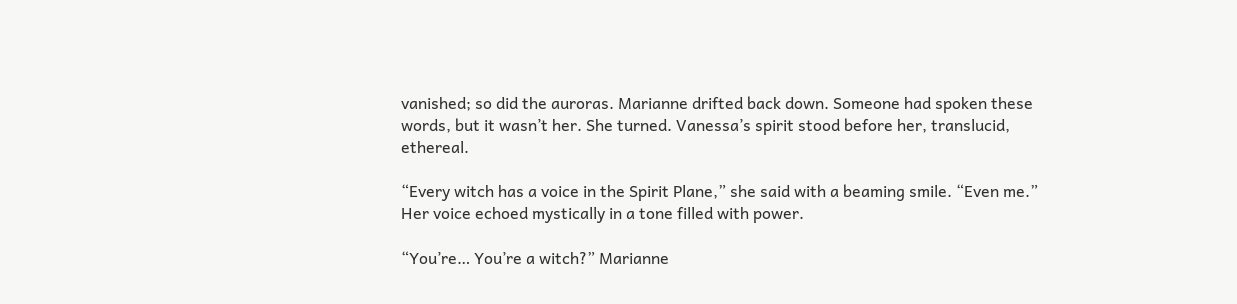vanished; so did the auroras. Marianne drifted back down. Someone had spoken these words, but it wasn’t her. She turned. Vanessa’s spirit stood before her, translucid, ethereal.

“Every witch has a voice in the Spirit Plane,” she said with a beaming smile. “Even me.” Her voice echoed mystically in a tone filled with power.

“You’re… You’re a witch?” Marianne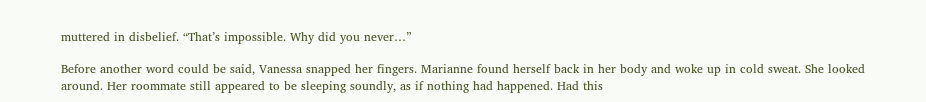muttered in disbelief. “That’s impossible. Why did you never…”

Before another word could be said, Vanessa snapped her fingers. Marianne found herself back in her body and woke up in cold sweat. She looked around. Her roommate still appeared to be sleeping soundly, as if nothing had happened. Had this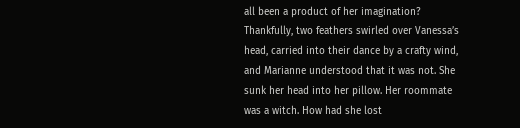all been a product of her imagination? Thankfully, two feathers swirled over Vanessa’s head, carried into their dance by a crafty wind, and Marianne understood that it was not. She sunk her head into her pillow. Her roommate was a witch. How had she lost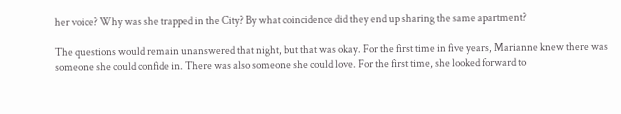her voice? Why was she trapped in the City? By what coincidence did they end up sharing the same apartment?

The questions would remain unanswered that night, but that was okay. For the first time in five years, Marianne knew there was someone she could confide in. There was also someone she could love. For the first time, she looked forward to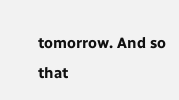tomorrow. And so that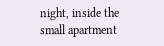night, inside the small apartment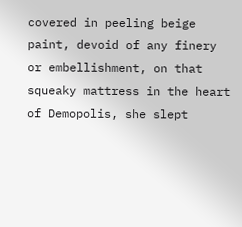covered in peeling beige paint, devoid of any finery or embellishment, on that squeaky mattress in the heart of Demopolis, she slept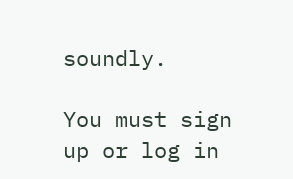soundly.

You must sign up or log in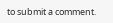to submit a comment.